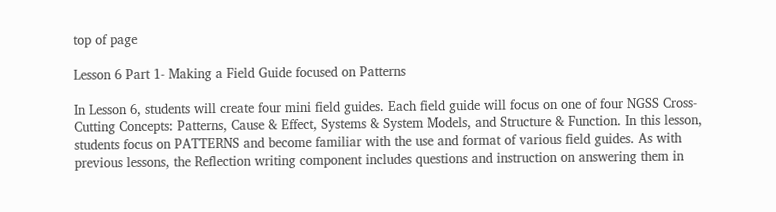top of page

Lesson 6 Part 1- Making a Field Guide focused on Patterns

In Lesson 6, students will create four mini field guides. Each field guide will focus on one of four NGSS Cross-Cutting Concepts: Patterns, Cause & Effect, Systems & System Models, and Structure & Function. In this lesson, students focus on PATTERNS and become familiar with the use and format of various field guides. As with previous lessons, the Reflection writing component includes questions and instruction on answering them in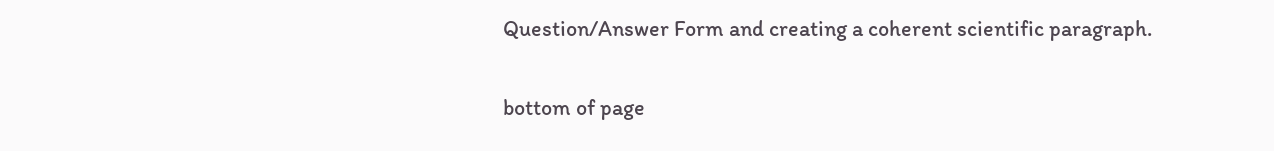Question/Answer Form and creating a coherent scientific paragraph.

bottom of page